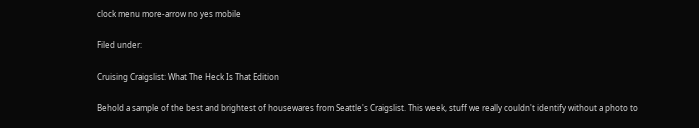clock menu more-arrow no yes mobile

Filed under:

Cruising Craigslist: What The Heck Is That Edition

Behold a sample of the best and brightest of housewares from Seattle's Craigslist. This week, stuff we really couldn't identify without a photo to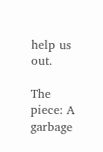help us out.

The piece: A garbage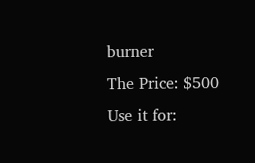burner
The Price: $500
Use it for: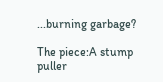...burning garbage?

The piece:A stump puller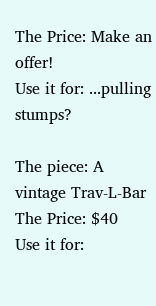The Price: Make an offer!
Use it for: ...pulling stumps?

The piece: A vintage Trav-L-Bar
The Price: $40
Use it for: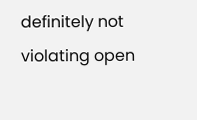definitely not violating open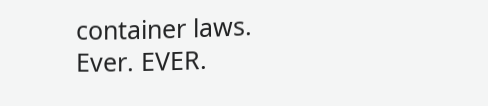container laws. Ever. EVER.